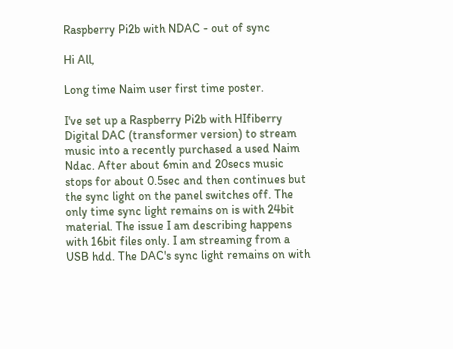Raspberry Pi2b with NDAC - out of sync

Hi All,

Long time Naim user first time poster.

I've set up a Raspberry Pi2b with HIfiberry Digital DAC (transformer version) to stream music into a recently purchased a used Naim Ndac. After about 6min and 20secs music stops for about 0.5sec and then continues but the sync light on the panel switches off. The only time sync light remains on is with 24bit material. The issue I am describing happens with 16bit files only. I am streaming from a USB hdd. The DAC's sync light remains on with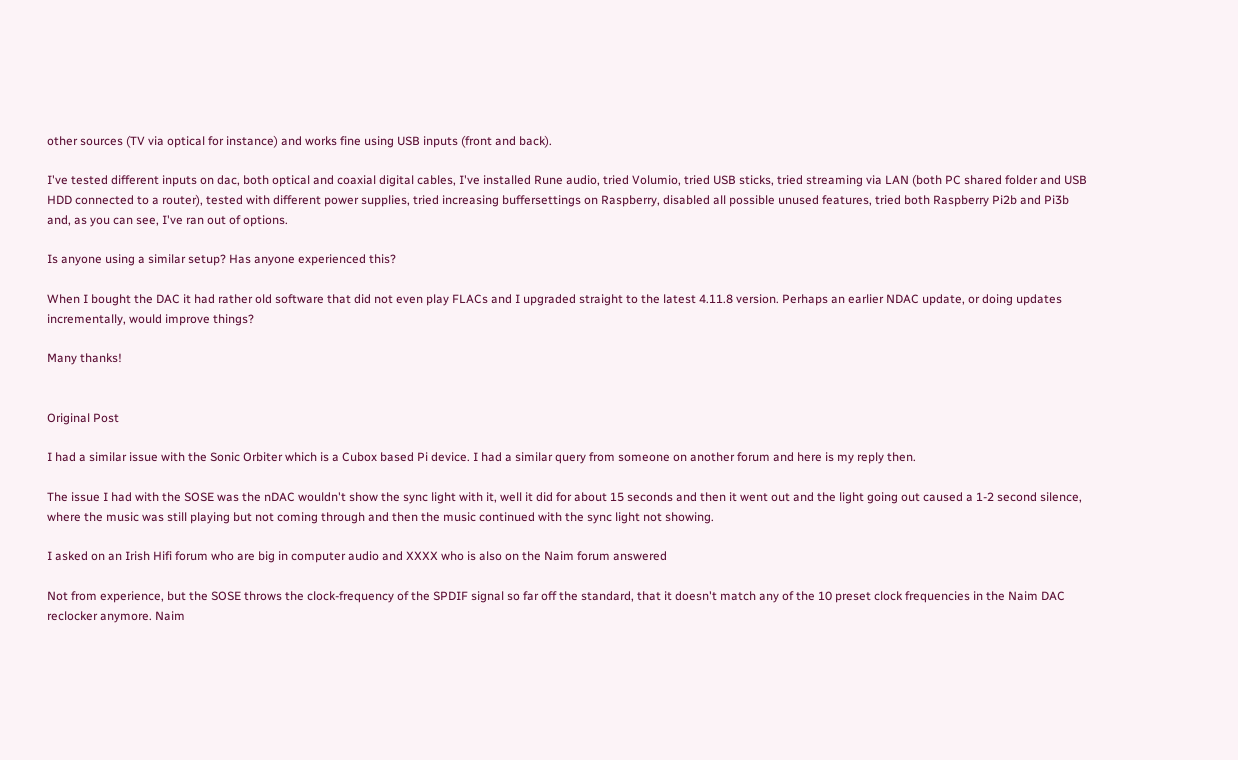other sources (TV via optical for instance) and works fine using USB inputs (front and back).

I've tested different inputs on dac, both optical and coaxial digital cables, I've installed Rune audio, tried Volumio, tried USB sticks, tried streaming via LAN (both PC shared folder and USB HDD connected to a router), tested with different power supplies, tried increasing buffersettings on Raspberry, disabled all possible unused features, tried both Raspberry Pi2b and Pi3b and, as you can see, I've ran out of options.

Is anyone using a similar setup? Has anyone experienced this?

When I bought the DAC it had rather old software that did not even play FLACs and I upgraded straight to the latest 4.11.8 version. Perhaps an earlier NDAC update, or doing updates incrementally, would improve things?

Many thanks!


Original Post

I had a similar issue with the Sonic Orbiter which is a Cubox based Pi device. I had a similar query from someone on another forum and here is my reply then.

The issue I had with the SOSE was the nDAC wouldn't show the sync light with it, well it did for about 15 seconds and then it went out and the light going out caused a 1-2 second silence, where the music was still playing but not coming through and then the music continued with the sync light not showing.

I asked on an Irish Hifi forum who are big in computer audio and XXXX who is also on the Naim forum answered

Not from experience, but the SOSE throws the clock-frequency of the SPDIF signal so far off the standard, that it doesn't match any of the 10 preset clock frequencies in the Naim DAC reclocker anymore. Naim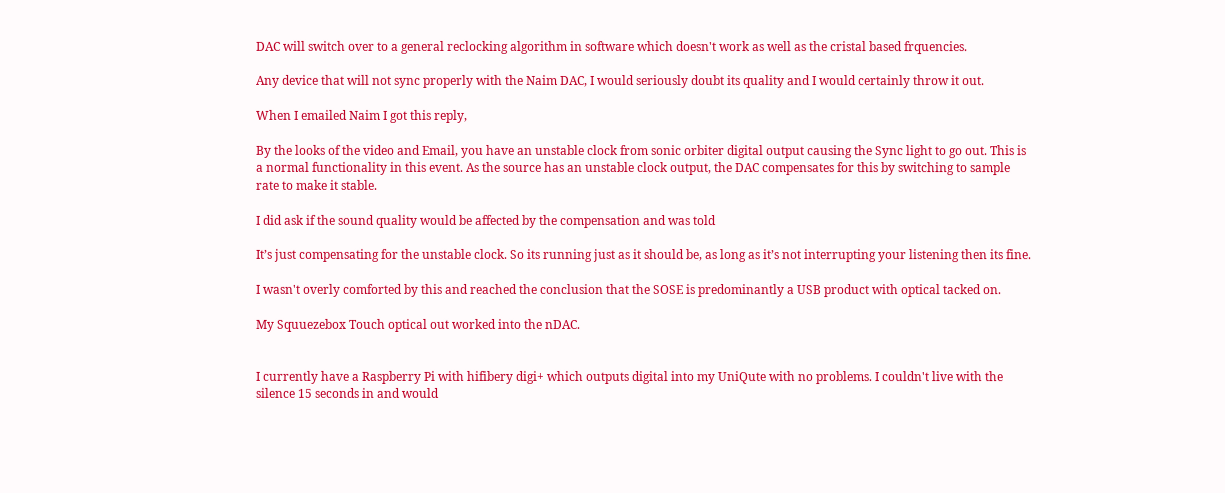DAC will switch over to a general reclocking algorithm in software which doesn't work as well as the cristal based frquencies.

Any device that will not sync properly with the Naim DAC, I would seriously doubt its quality and I would certainly throw it out.

When I emailed Naim I got this reply,

By the looks of the video and Email, you have an unstable clock from sonic orbiter digital output causing the Sync light to go out. This is a normal functionality in this event. As the source has an unstable clock output, the DAC compensates for this by switching to sample rate to make it stable.

I did ask if the sound quality would be affected by the compensation and was told

It’s just compensating for the unstable clock. So its running just as it should be, as long as it’s not interrupting your listening then its fine.

I wasn't overly comforted by this and reached the conclusion that the SOSE is predominantly a USB product with optical tacked on.

My Squuezebox Touch optical out worked into the nDAC.


I currently have a Raspberry Pi with hifibery digi+ which outputs digital into my UniQute with no problems. I couldn't live with the silence 15 seconds in and would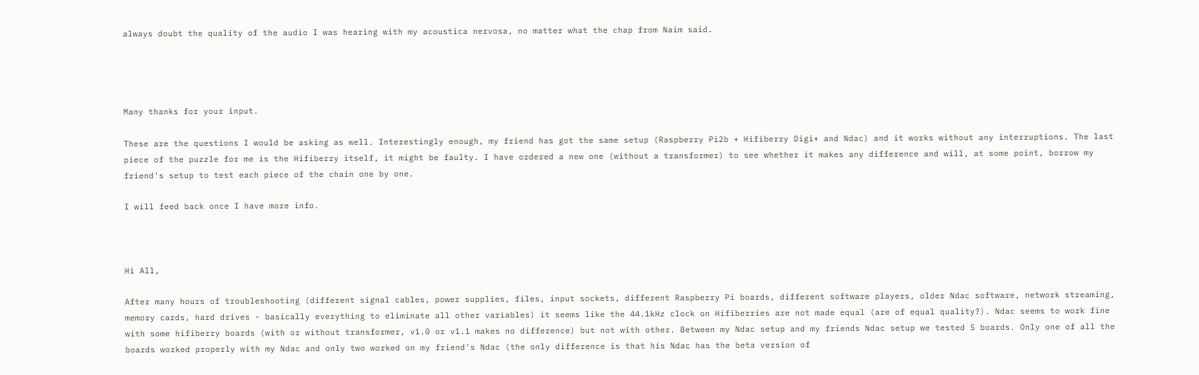always doubt the quality of the audio I was hearing with my acoustica nervosa, no matter what the chap from Naim said.




Many thanks for your input.

These are the questions I would be asking as well. Interestingly enough, my friend has got the same setup (Raspberry Pi2b + Hifiberry Digi+ and Ndac) and it works without any interruptions. The last piece of the puzzle for me is the Hifiberry itself, it might be faulty. I have ordered a new one (without a transformer) to see whether it makes any difference and will, at some point, borrow my friend's setup to test each piece of the chain one by one.

I will feed back once I have more info.



Hi All,

After many hours of troubleshooting (different signal cables, power supplies, files, input sockets, different Raspberry Pi boards, different software players, older Ndac software, network streaming, memory cards, hard drives - basically everything to eliminate all other variables) it seems like the 44.1kHz clock on Hifiberries are not made equal (are of equal quality?). Ndac seems to work fine with some hifiberry boards (with or without transformer, v1.0 or v1.1 makes no difference) but not with other. Between my Ndac setup and my friends Ndac setup we tested 5 boards. Only one of all the boards worked properly with my Ndac and only two worked on my friend's Ndac (the only difference is that his Ndac has the beta version of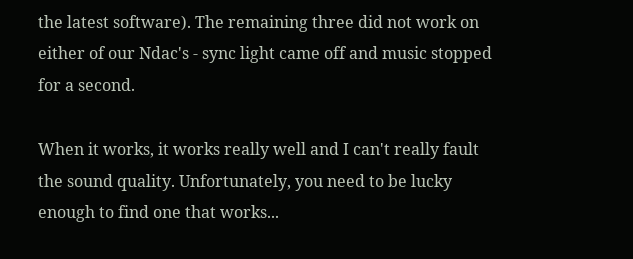the latest software). The remaining three did not work on either of our Ndac's - sync light came off and music stopped for a second.

When it works, it works really well and I can't really fault the sound quality. Unfortunately, you need to be lucky enough to find one that works...